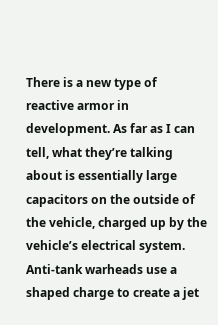There is a new type of reactive armor in development. As far as I can tell, what they’re talking about is essentially large capacitors on the outside of the vehicle, charged up by the vehicle’s electrical system. Anti-tank warheads use a shaped charge to create a jet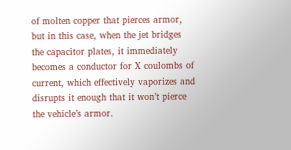of molten copper that pierces armor, but in this case, when the jet bridges the capacitor plates, it immediately becomes a conductor for X coulombs of current, which effectively vaporizes and disrupts it enough that it won’t pierce the vehicle’s armor.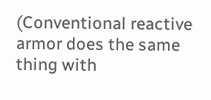(Conventional reactive armor does the same thing with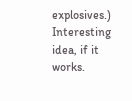explosives.) Interesting idea, if it works.